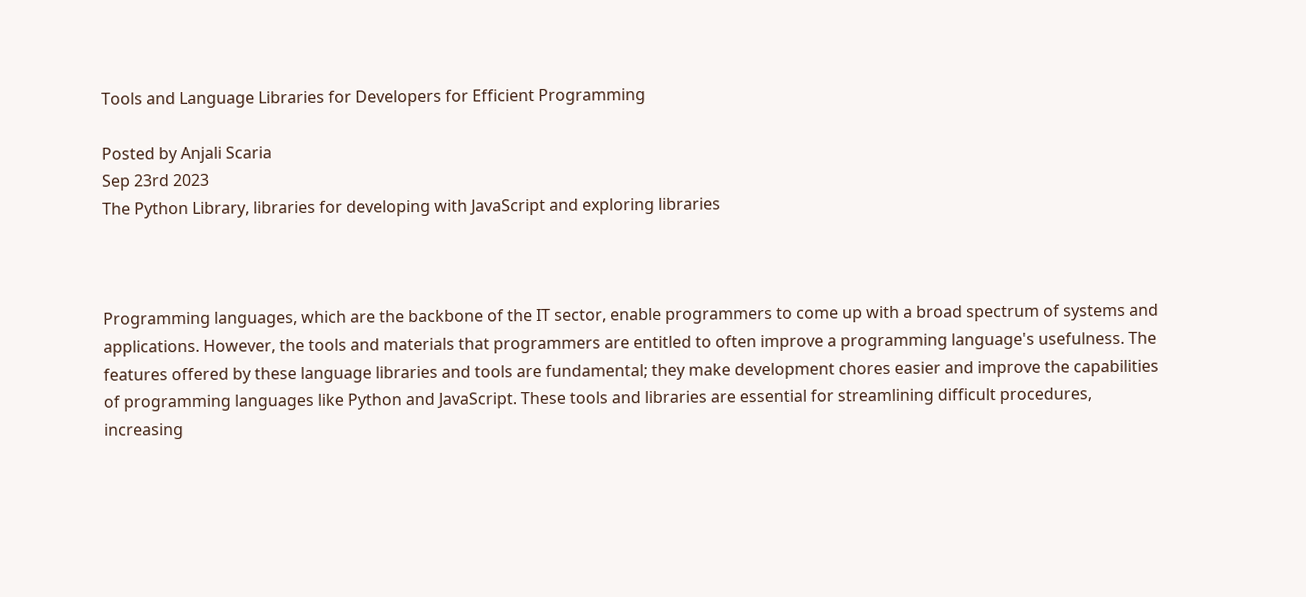Tools and Language Libraries for Developers for Efficient Programming

Posted by Anjali Scaria
Sep 23rd 2023
The Python Library, libraries for developing with JavaScript and exploring libraries



Programming languages, which are the backbone of the IT sector, enable programmers to come up with a broad spectrum of systems and applications. However, the tools and materials that programmers are entitled to often improve a programming language's usefulness. The features offered by these language libraries and tools are fundamental; they make development chores easier and improve the capabilities of programming languages like Python and JavaScript. These tools and libraries are essential for streamlining difficult procedures, increasing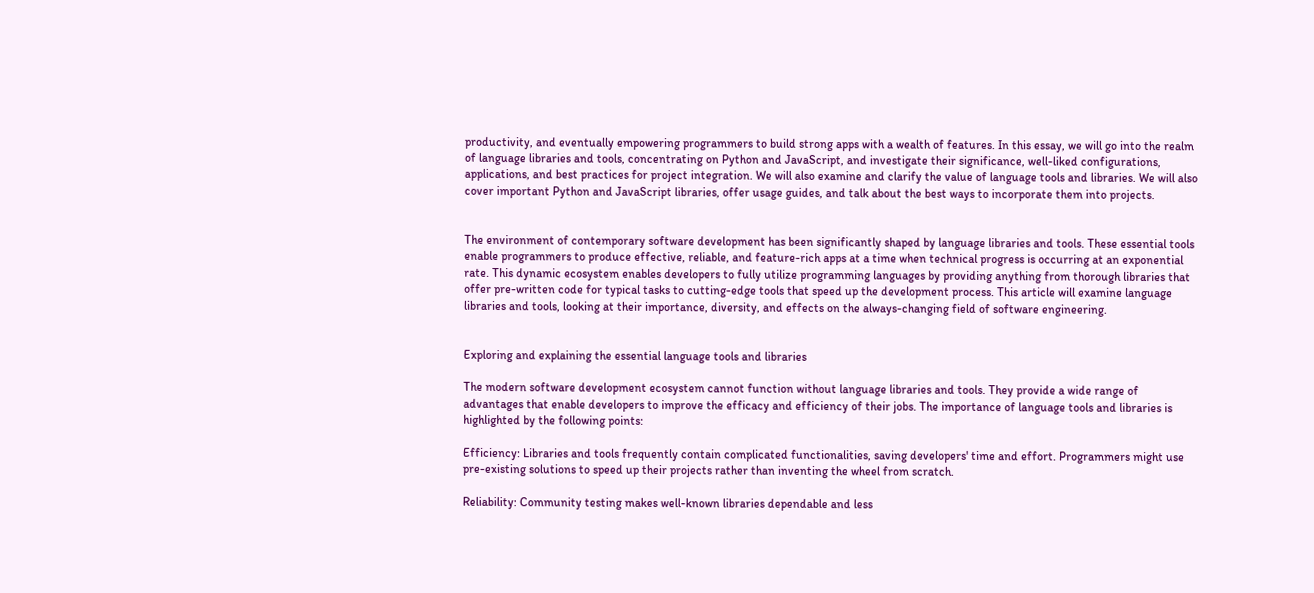productivity, and eventually empowering programmers to build strong apps with a wealth of features. In this essay, we will go into the realm of language libraries and tools, concentrating on Python and JavaScript, and investigate their significance, well-liked configurations, applications, and best practices for project integration. We will also examine and clarify the value of language tools and libraries. We will also cover important Python and JavaScript libraries, offer usage guides, and talk about the best ways to incorporate them into projects.


The environment of contemporary software development has been significantly shaped by language libraries and tools. These essential tools enable programmers to produce effective, reliable, and feature-rich apps at a time when technical progress is occurring at an exponential rate. This dynamic ecosystem enables developers to fully utilize programming languages by providing anything from thorough libraries that offer pre-written code for typical tasks to cutting-edge tools that speed up the development process. This article will examine language libraries and tools, looking at their importance, diversity, and effects on the always-changing field of software engineering.


Exploring and explaining the essential language tools and libraries

The modern software development ecosystem cannot function without language libraries and tools. They provide a wide range of advantages that enable developers to improve the efficacy and efficiency of their jobs. The importance of language tools and libraries is highlighted by the following points:

Efficiency: Libraries and tools frequently contain complicated functionalities, saving developers' time and effort. Programmers might use pre-existing solutions to speed up their projects rather than inventing the wheel from scratch.

Reliability: Community testing makes well-known libraries dependable and less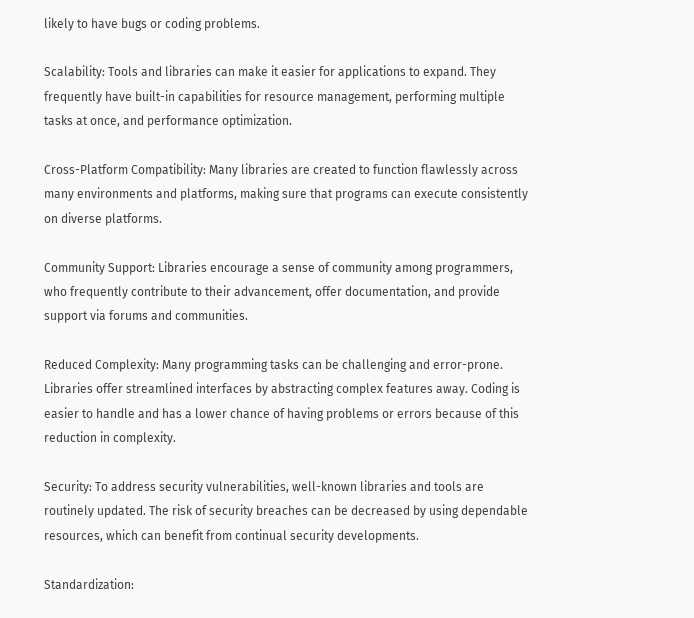likely to have bugs or coding problems.

Scalability: Tools and libraries can make it easier for applications to expand. They frequently have built-in capabilities for resource management, performing multiple tasks at once, and performance optimization.

Cross-Platform Compatibility: Many libraries are created to function flawlessly across many environments and platforms, making sure that programs can execute consistently on diverse platforms.

Community Support: Libraries encourage a sense of community among programmers, who frequently contribute to their advancement, offer documentation, and provide support via forums and communities.

Reduced Complexity: Many programming tasks can be challenging and error-prone. Libraries offer streamlined interfaces by abstracting complex features away. Coding is easier to handle and has a lower chance of having problems or errors because of this reduction in complexity.

Security: To address security vulnerabilities, well-known libraries and tools are routinely updated. The risk of security breaches can be decreased by using dependable resources, which can benefit from continual security developments.

Standardization: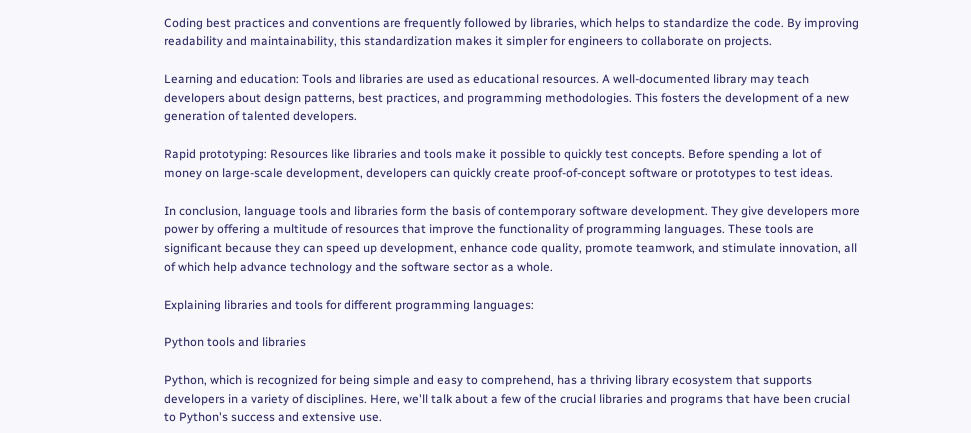Coding best practices and conventions are frequently followed by libraries, which helps to standardize the code. By improving readability and maintainability, this standardization makes it simpler for engineers to collaborate on projects.

Learning and education: Tools and libraries are used as educational resources. A well-documented library may teach developers about design patterns, best practices, and programming methodologies. This fosters the development of a new generation of talented developers.

Rapid prototyping: Resources like libraries and tools make it possible to quickly test concepts. Before spending a lot of money on large-scale development, developers can quickly create proof-of-concept software or prototypes to test ideas.

In conclusion, language tools and libraries form the basis of contemporary software development. They give developers more power by offering a multitude of resources that improve the functionality of programming languages. These tools are significant because they can speed up development, enhance code quality, promote teamwork, and stimulate innovation, all of which help advance technology and the software sector as a whole.

Explaining libraries and tools for different programming languages:

Python tools and libraries

Python, which is recognized for being simple and easy to comprehend, has a thriving library ecosystem that supports developers in a variety of disciplines. Here, we'll talk about a few of the crucial libraries and programs that have been crucial to Python's success and extensive use.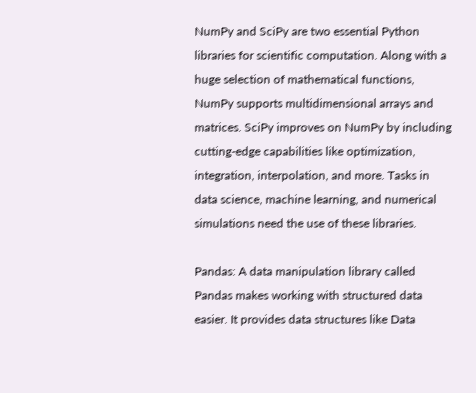NumPy and SciPy are two essential Python libraries for scientific computation. Along with a huge selection of mathematical functions, NumPy supports multidimensional arrays and matrices. SciPy improves on NumPy by including cutting-edge capabilities like optimization, integration, interpolation, and more. Tasks in data science, machine learning, and numerical simulations need the use of these libraries.

Pandas: A data manipulation library called Pandas makes working with structured data easier. It provides data structures like Data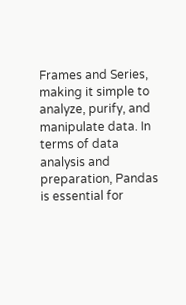Frames and Series, making it simple to analyze, purify, and manipulate data. In terms of data analysis and preparation, Pandas is essential for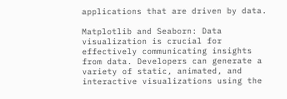applications that are driven by data.

Matplotlib and Seaborn: Data visualization is crucial for effectively communicating insights from data. Developers can generate a variety of static, animated, and interactive visualizations using the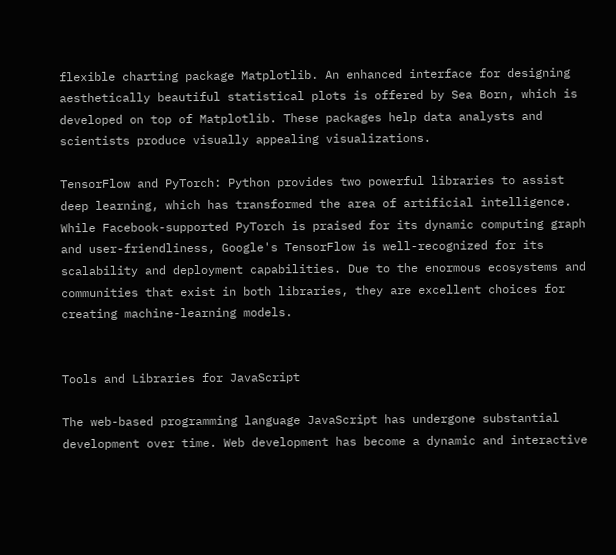flexible charting package Matplotlib. An enhanced interface for designing aesthetically beautiful statistical plots is offered by Sea Born, which is developed on top of Matplotlib. These packages help data analysts and scientists produce visually appealing visualizations.

TensorFlow and PyTorch: Python provides two powerful libraries to assist deep learning, which has transformed the area of artificial intelligence. While Facebook-supported PyTorch is praised for its dynamic computing graph and user-friendliness, Google's TensorFlow is well-recognized for its scalability and deployment capabilities. Due to the enormous ecosystems and communities that exist in both libraries, they are excellent choices for creating machine-learning models.


Tools and Libraries for JavaScript

The web-based programming language JavaScript has undergone substantial development over time. Web development has become a dynamic and interactive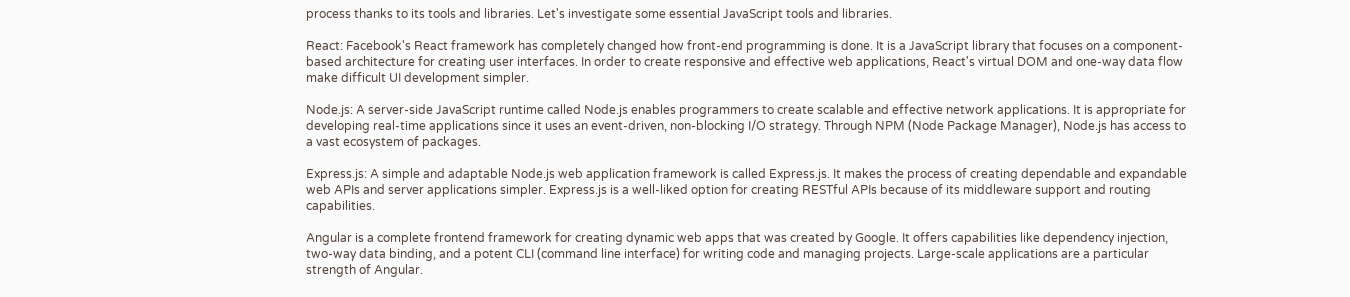process thanks to its tools and libraries. Let's investigate some essential JavaScript tools and libraries.

React: Facebook's React framework has completely changed how front-end programming is done. It is a JavaScript library that focuses on a component-based architecture for creating user interfaces. In order to create responsive and effective web applications, React's virtual DOM and one-way data flow make difficult UI development simpler.

Node.js: A server-side JavaScript runtime called Node.js enables programmers to create scalable and effective network applications. It is appropriate for developing real-time applications since it uses an event-driven, non-blocking I/O strategy. Through NPM (Node Package Manager), Node.js has access to a vast ecosystem of packages.

Express.js: A simple and adaptable Node.js web application framework is called Express.js. It makes the process of creating dependable and expandable web APIs and server applications simpler. Express.js is a well-liked option for creating RESTful APIs because of its middleware support and routing capabilities.

Angular is a complete frontend framework for creating dynamic web apps that was created by Google. It offers capabilities like dependency injection, two-way data binding, and a potent CLI (command line interface) for writing code and managing projects. Large-scale applications are a particular strength of Angular.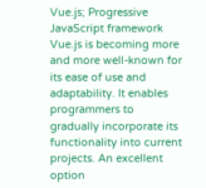Vue.js; Progressive JavaScript framework Vue.js is becoming more and more well-known for its ease of use and adaptability. It enables programmers to gradually incorporate its functionality into current projects. An excellent option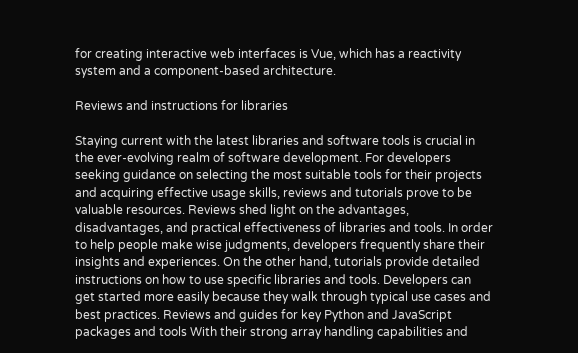for creating interactive web interfaces is Vue, which has a reactivity system and a component-based architecture.

Reviews and instructions for libraries

Staying current with the latest libraries and software tools is crucial in the ever-evolving realm of software development. For developers seeking guidance on selecting the most suitable tools for their projects and acquiring effective usage skills, reviews and tutorials prove to be valuable resources. Reviews shed light on the advantages, disadvantages, and practical effectiveness of libraries and tools. In order to help people make wise judgments, developers frequently share their insights and experiences. On the other hand, tutorials provide detailed instructions on how to use specific libraries and tools. Developers can get started more easily because they walk through typical use cases and best practices. Reviews and guides for key Python and JavaScript packages and tools With their strong array handling capabilities and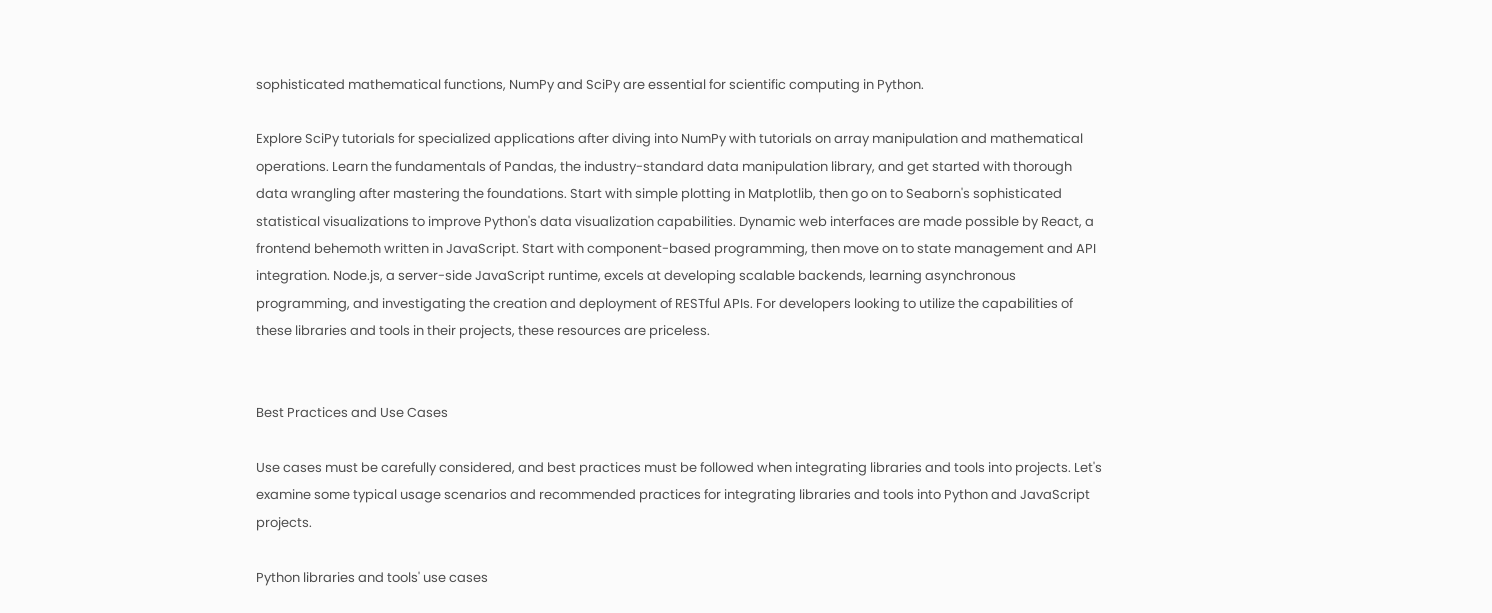sophisticated mathematical functions, NumPy and SciPy are essential for scientific computing in Python.

Explore SciPy tutorials for specialized applications after diving into NumPy with tutorials on array manipulation and mathematical operations. Learn the fundamentals of Pandas, the industry-standard data manipulation library, and get started with thorough data wrangling after mastering the foundations. Start with simple plotting in Matplotlib, then go on to Seaborn's sophisticated statistical visualizations to improve Python's data visualization capabilities. Dynamic web interfaces are made possible by React, a frontend behemoth written in JavaScript. Start with component-based programming, then move on to state management and API integration. Node.js, a server-side JavaScript runtime, excels at developing scalable backends, learning asynchronous programming, and investigating the creation and deployment of RESTful APIs. For developers looking to utilize the capabilities of these libraries and tools in their projects, these resources are priceless.


Best Practices and Use Cases

Use cases must be carefully considered, and best practices must be followed when integrating libraries and tools into projects. Let's examine some typical usage scenarios and recommended practices for integrating libraries and tools into Python and JavaScript projects.

Python libraries and tools' use cases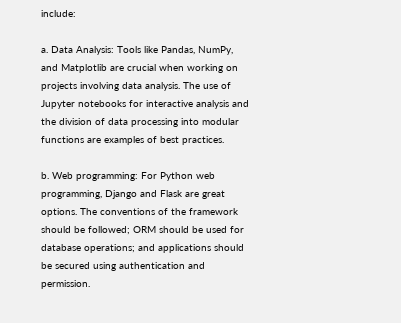include:

a. Data Analysis: Tools like Pandas, NumPy, and Matplotlib are crucial when working on projects involving data analysis. The use of Jupyter notebooks for interactive analysis and the division of data processing into modular functions are examples of best practices.

b. Web programming: For Python web programming, Django and Flask are great options. The conventions of the framework should be followed; ORM should be used for database operations; and applications should be secured using authentication and permission.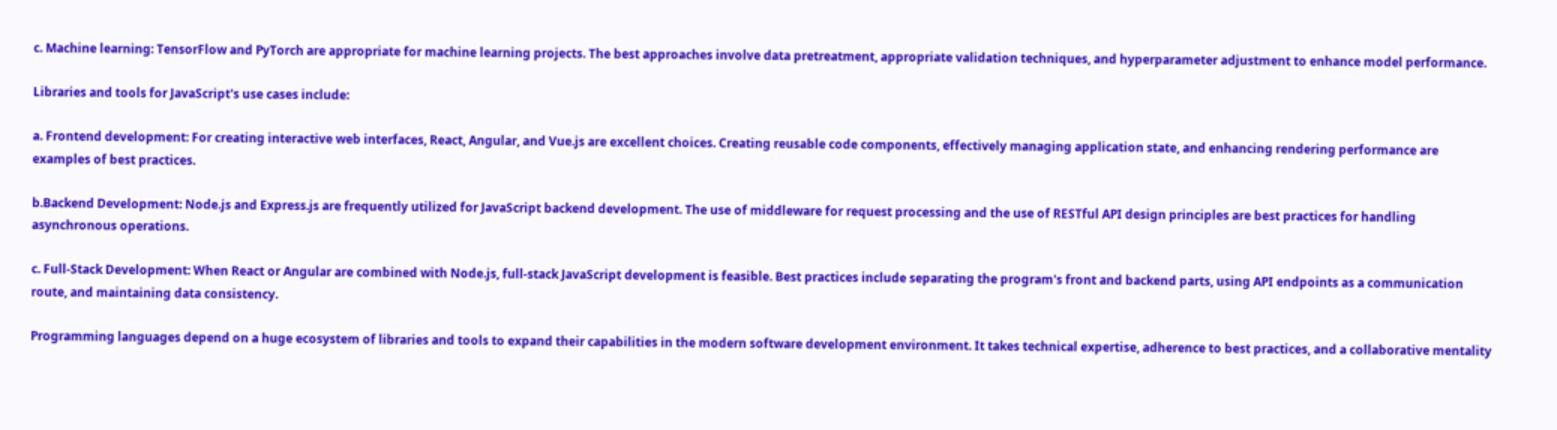c. Machine learning: TensorFlow and PyTorch are appropriate for machine learning projects. The best approaches involve data pretreatment, appropriate validation techniques, and hyperparameter adjustment to enhance model performance.

Libraries and tools for JavaScript's use cases include:

a. Frontend development: For creating interactive web interfaces, React, Angular, and Vue.js are excellent choices. Creating reusable code components, effectively managing application state, and enhancing rendering performance are examples of best practices.

b.Backend Development: Node.js and Express.js are frequently utilized for JavaScript backend development. The use of middleware for request processing and the use of RESTful API design principles are best practices for handling asynchronous operations.

c. Full-Stack Development: When React or Angular are combined with Node.js, full-stack JavaScript development is feasible. Best practices include separating the program's front and backend parts, using API endpoints as a communication route, and maintaining data consistency.

Programming languages depend on a huge ecosystem of libraries and tools to expand their capabilities in the modern software development environment. It takes technical expertise, adherence to best practices, and a collaborative mentality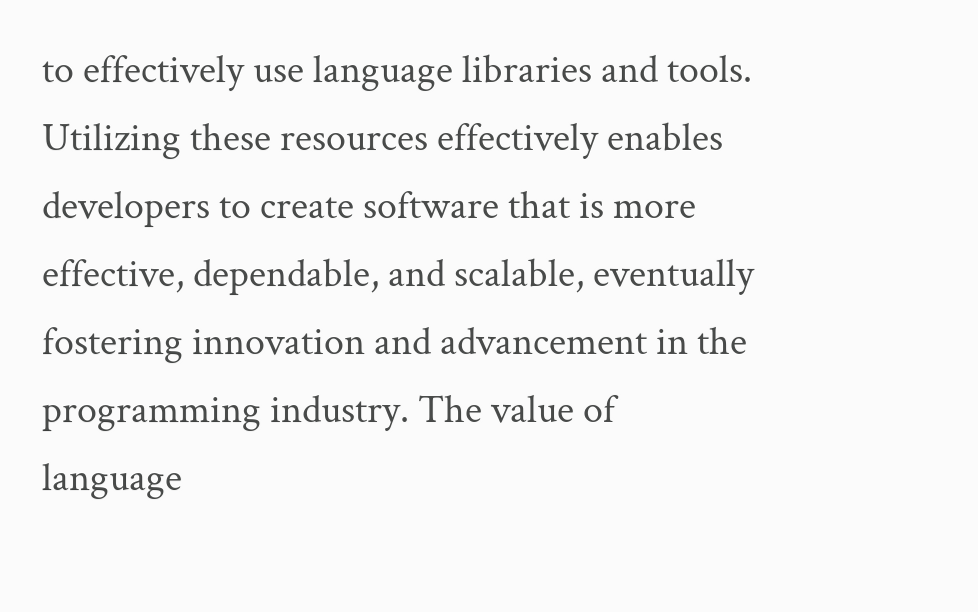to effectively use language libraries and tools. Utilizing these resources effectively enables developers to create software that is more effective, dependable, and scalable, eventually fostering innovation and advancement in the programming industry. The value of language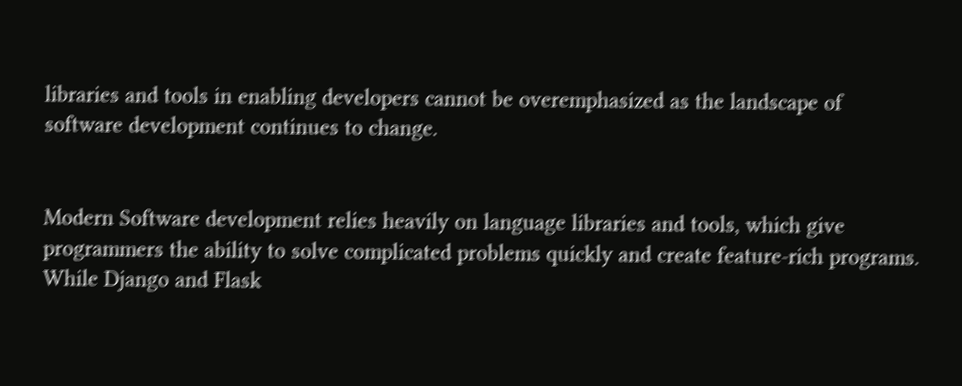libraries and tools in enabling developers cannot be overemphasized as the landscape of software development continues to change.


Modern Software development relies heavily on language libraries and tools, which give programmers the ability to solve complicated problems quickly and create feature-rich programs. While Django and Flask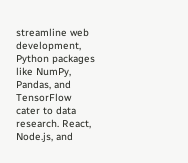streamline web development, Python packages like NumPy, Pandas, and TensorFlow cater to data research. React, Node.js, and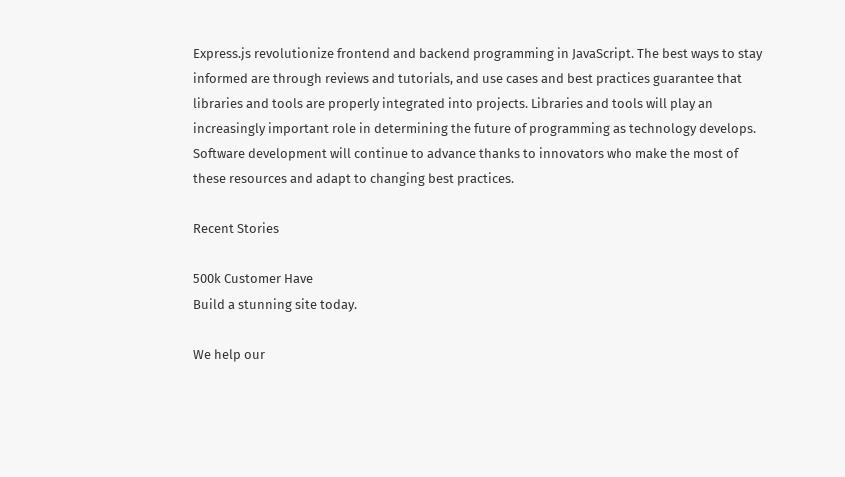Express.js revolutionize frontend and backend programming in JavaScript. The best ways to stay informed are through reviews and tutorials, and use cases and best practices guarantee that libraries and tools are properly integrated into projects. Libraries and tools will play an increasingly important role in determining the future of programming as technology develops. Software development will continue to advance thanks to innovators who make the most of these resources and adapt to changing best practices.

Recent Stories

500k Customer Have
Build a stunning site today.

We help our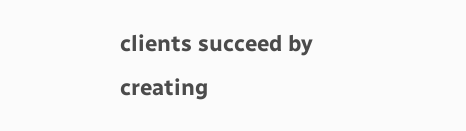clients succeed by creating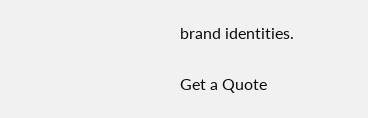brand identities.

Get a Quote